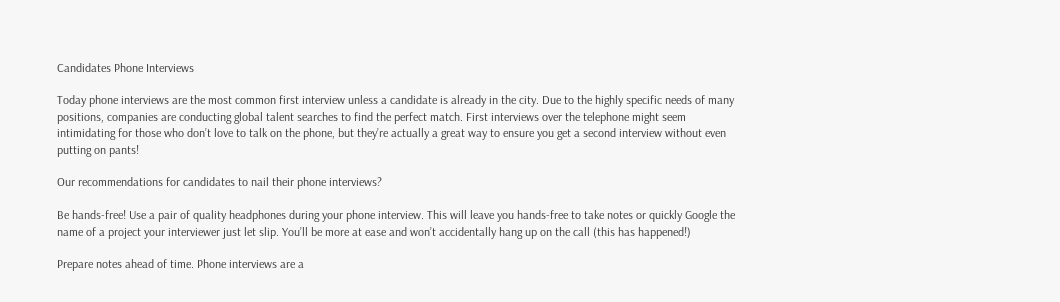Candidates Phone Interviews

Today phone interviews are the most common first interview unless a candidate is already in the city. Due to the highly specific needs of many positions, companies are conducting global talent searches to find the perfect match. First interviews over the telephone might seem intimidating for those who don’t love to talk on the phone, but they’re actually a great way to ensure you get a second interview without even putting on pants!

Our recommendations for candidates to nail their phone interviews?

Be hands-free! Use a pair of quality headphones during your phone interview. This will leave you hands-free to take notes or quickly Google the name of a project your interviewer just let slip. You’ll be more at ease and won’t accidentally hang up on the call (this has happened!)

Prepare notes ahead of time. Phone interviews are a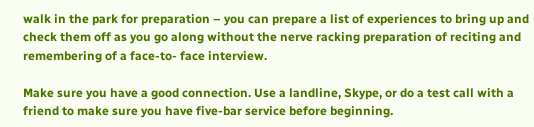walk in the park for preparation – you can prepare a list of experiences to bring up and check them off as you go along without the nerve racking preparation of reciting and remembering of a face-to- face interview.

Make sure you have a good connection. Use a landline, Skype, or do a test call with a friend to make sure you have five-bar service before beginning.